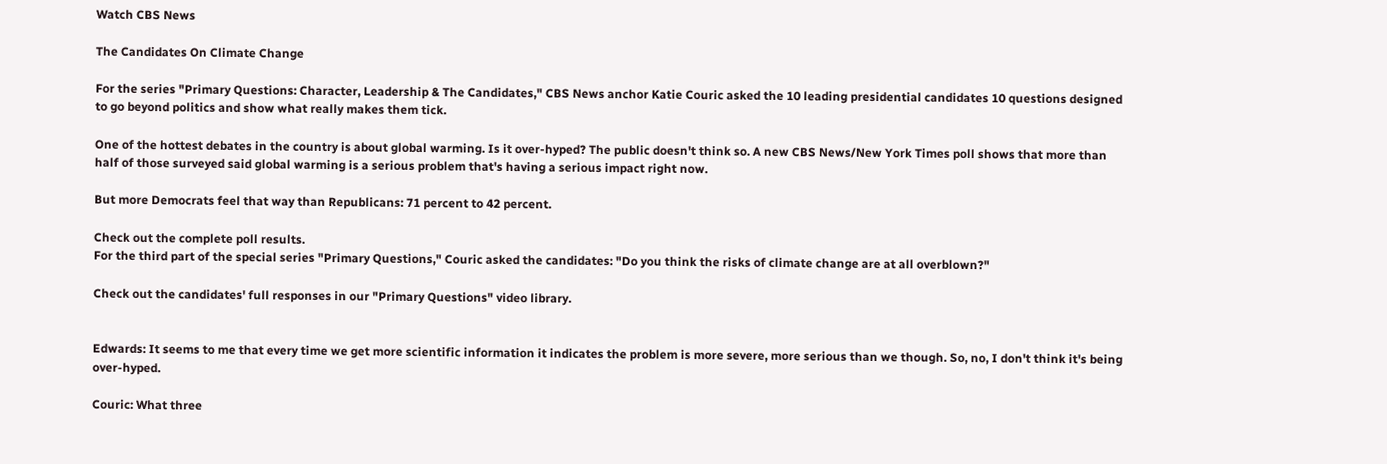Watch CBS News

The Candidates On Climate Change

For the series "Primary Questions: Character, Leadership & The Candidates," CBS News anchor Katie Couric asked the 10 leading presidential candidates 10 questions designed to go beyond politics and show what really makes them tick.

One of the hottest debates in the country is about global warming. Is it over-hyped? The public doesn't think so. A new CBS News/New York Times poll shows that more than half of those surveyed said global warming is a serious problem that's having a serious impact right now.

But more Democrats feel that way than Republicans: 71 percent to 42 percent.

Check out the complete poll results.
For the third part of the special series "Primary Questions," Couric asked the candidates: "Do you think the risks of climate change are at all overblown?"

Check out the candidates' full responses in our "Primary Questions" video library.


Edwards: It seems to me that every time we get more scientific information it indicates the problem is more severe, more serious than we though. So, no, I don't think it's being over-hyped.

Couric: What three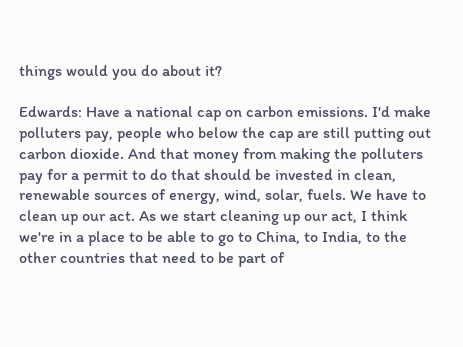things would you do about it?

Edwards: Have a national cap on carbon emissions. I'd make polluters pay, people who below the cap are still putting out carbon dioxide. And that money from making the polluters pay for a permit to do that should be invested in clean, renewable sources of energy, wind, solar, fuels. We have to clean up our act. As we start cleaning up our act, I think we're in a place to be able to go to China, to India, to the other countries that need to be part of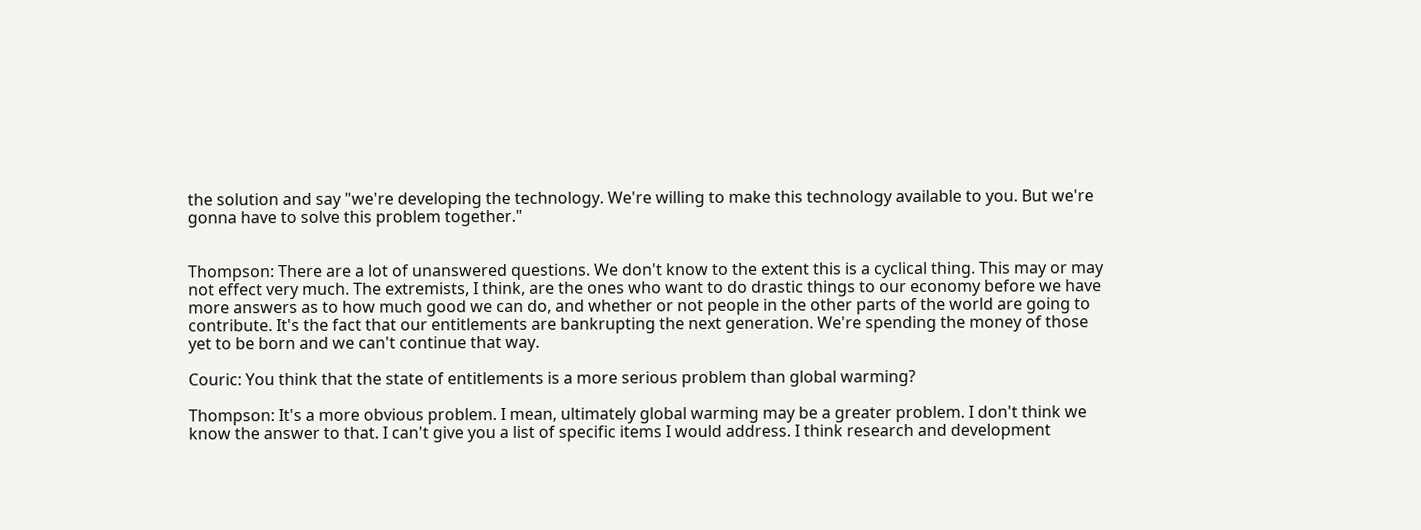the solution and say "we're developing the technology. We're willing to make this technology available to you. But we're gonna have to solve this problem together."


Thompson: There are a lot of unanswered questions. We don't know to the extent this is a cyclical thing. This may or may not effect very much. The extremists, I think, are the ones who want to do drastic things to our economy before we have more answers as to how much good we can do, and whether or not people in the other parts of the world are going to contribute. It's the fact that our entitlements are bankrupting the next generation. We're spending the money of those yet to be born and we can't continue that way.

Couric: You think that the state of entitlements is a more serious problem than global warming?

Thompson: It's a more obvious problem. I mean, ultimately global warming may be a greater problem. I don't think we know the answer to that. I can't give you a list of specific items I would address. I think research and development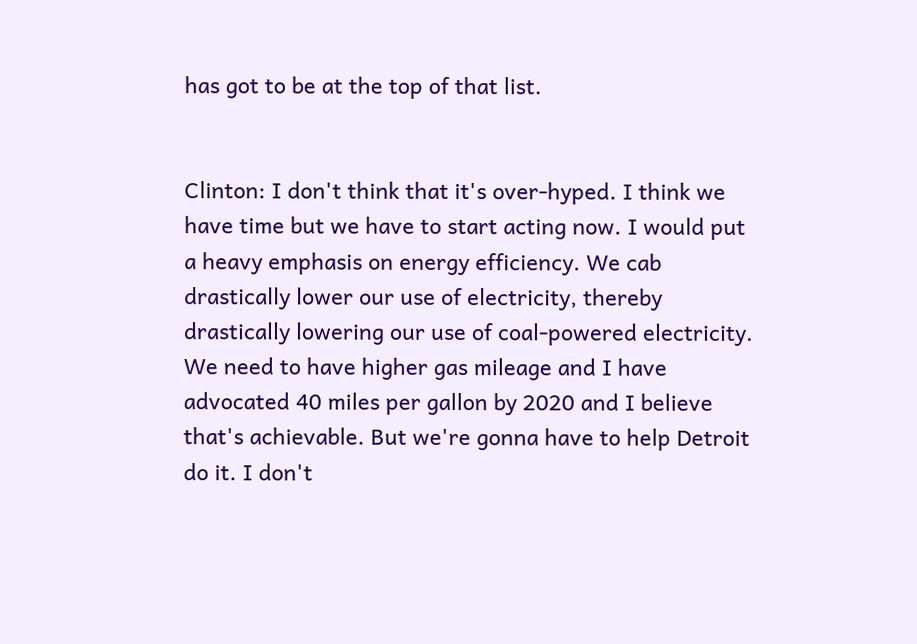has got to be at the top of that list.


Clinton: I don't think that it's over-hyped. I think we have time but we have to start acting now. I would put a heavy emphasis on energy efficiency. We cab drastically lower our use of electricity, thereby drastically lowering our use of coal-powered electricity. We need to have higher gas mileage and I have advocated 40 miles per gallon by 2020 and I believe that's achievable. But we're gonna have to help Detroit do it. I don't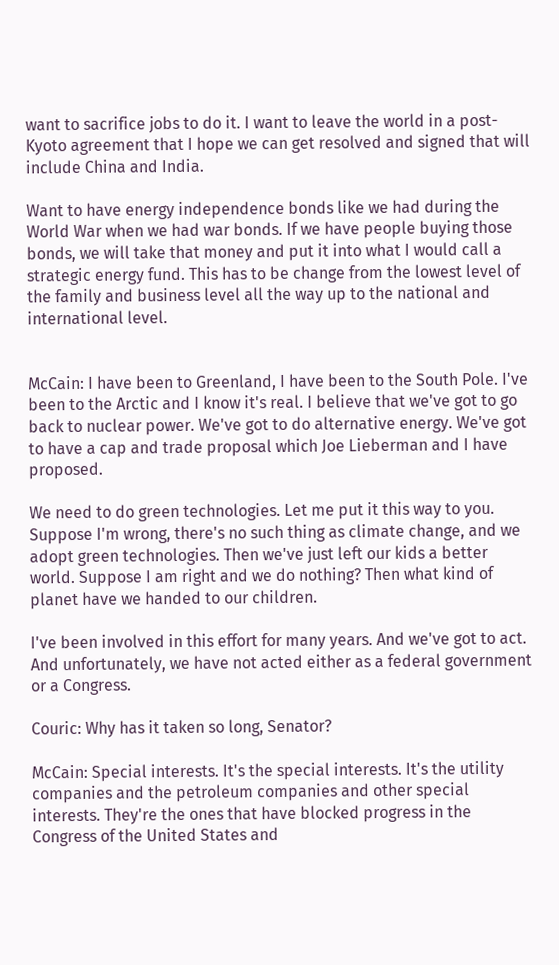want to sacrifice jobs to do it. I want to leave the world in a post-Kyoto agreement that I hope we can get resolved and signed that will include China and India.

Want to have energy independence bonds like we had during the World War when we had war bonds. If we have people buying those bonds, we will take that money and put it into what I would call a strategic energy fund. This has to be change from the lowest level of the family and business level all the way up to the national and international level.


McCain: I have been to Greenland, I have been to the South Pole. I've been to the Arctic and I know it's real. I believe that we've got to go back to nuclear power. We've got to do alternative energy. We've got to have a cap and trade proposal which Joe Lieberman and I have proposed.

We need to do green technologies. Let me put it this way to you. Suppose I'm wrong, there's no such thing as climate change, and we adopt green technologies. Then we've just left our kids a better world. Suppose I am right and we do nothing? Then what kind of planet have we handed to our children.

I've been involved in this effort for many years. And we've got to act. And unfortunately, we have not acted either as a federal government or a Congress.

Couric: Why has it taken so long, Senator?

McCain: Special interests. It's the special interests. It's the utility companies and the petroleum companies and other special interests. They're the ones that have blocked progress in the Congress of the United States and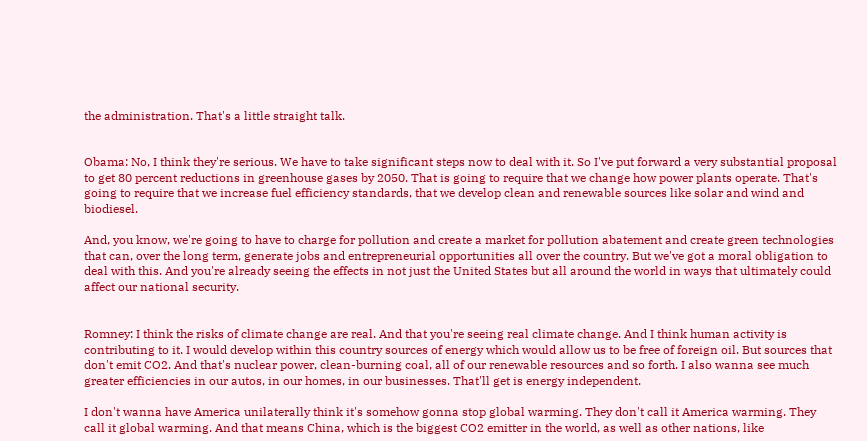the administration. That's a little straight talk.


Obama: No, I think they're serious. We have to take significant steps now to deal with it. So I've put forward a very substantial proposal to get 80 percent reductions in greenhouse gases by 2050. That is going to require that we change how power plants operate. That's going to require that we increase fuel efficiency standards, that we develop clean and renewable sources like solar and wind and biodiesel.

And, you know, we're going to have to charge for pollution and create a market for pollution abatement and create green technologies that can, over the long term, generate jobs and entrepreneurial opportunities all over the country. But we've got a moral obligation to deal with this. And you're already seeing the effects in not just the United States but all around the world in ways that ultimately could affect our national security.


Romney: I think the risks of climate change are real. And that you're seeing real climate change. And I think human activity is contributing to it. I would develop within this country sources of energy which would allow us to be free of foreign oil. But sources that don't emit CO2. And that's nuclear power, clean-burning coal, all of our renewable resources and so forth. I also wanna see much greater efficiencies in our autos, in our homes, in our businesses. That'll get is energy independent.

I don't wanna have America unilaterally think it's somehow gonna stop global warming. They don't call it America warming. They call it global warming. And that means China, which is the biggest CO2 emitter in the world, as well as other nations, like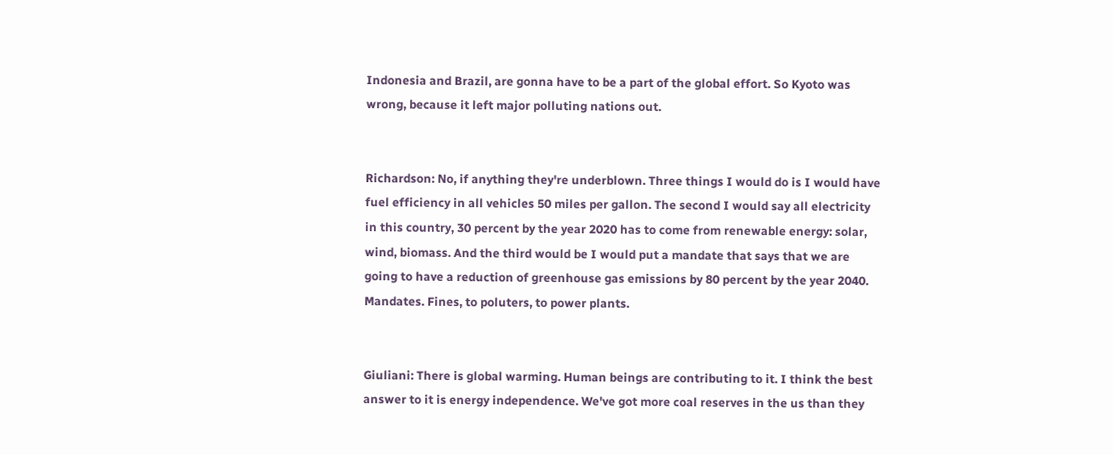Indonesia and Brazil, are gonna have to be a part of the global effort. So Kyoto was wrong, because it left major polluting nations out.


Richardson: No, if anything they're underblown. Three things I would do is I would have fuel efficiency in all vehicles 50 miles per gallon. The second I would say all electricity in this country, 30 percent by the year 2020 has to come from renewable energy: solar, wind, biomass. And the third would be I would put a mandate that says that we are going to have a reduction of greenhouse gas emissions by 80 percent by the year 2040. Mandates. Fines, to poluters, to power plants.


Giuliani: There is global warming. Human beings are contributing to it. I think the best answer to it is energy independence. We've got more coal reserves in the us than they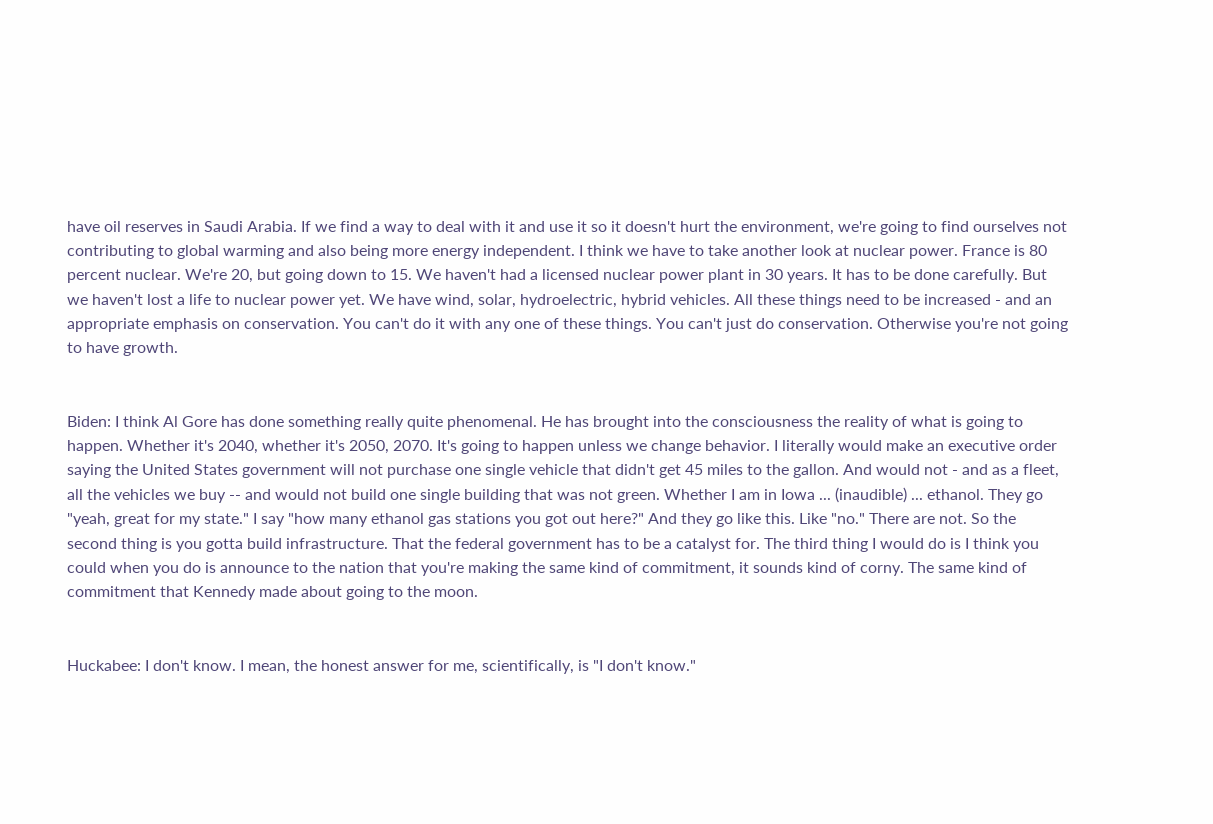have oil reserves in Saudi Arabia. If we find a way to deal with it and use it so it doesn't hurt the environment, we're going to find ourselves not contributing to global warming and also being more energy independent. I think we have to take another look at nuclear power. France is 80 percent nuclear. We're 20, but going down to 15. We haven't had a licensed nuclear power plant in 30 years. It has to be done carefully. But we haven't lost a life to nuclear power yet. We have wind, solar, hydroelectric, hybrid vehicles. All these things need to be increased - and an appropriate emphasis on conservation. You can't do it with any one of these things. You can't just do conservation. Otherwise you're not going to have growth.


Biden: I think Al Gore has done something really quite phenomenal. He has brought into the consciousness the reality of what is going to happen. Whether it's 2040, whether it's 2050, 2070. It's going to happen unless we change behavior. I literally would make an executive order saying the United States government will not purchase one single vehicle that didn't get 45 miles to the gallon. And would not - and as a fleet, all the vehicles we buy -- and would not build one single building that was not green. Whether I am in Iowa ... (inaudible) ... ethanol. They go "yeah, great for my state." I say "how many ethanol gas stations you got out here?" And they go like this. Like "no." There are not. So the second thing is you gotta build infrastructure. That the federal government has to be a catalyst for. The third thing I would do is I think you could when you do is announce to the nation that you're making the same kind of commitment, it sounds kind of corny. The same kind of commitment that Kennedy made about going to the moon.


Huckabee: I don't know. I mean, the honest answer for me, scientifically, is "I don't know."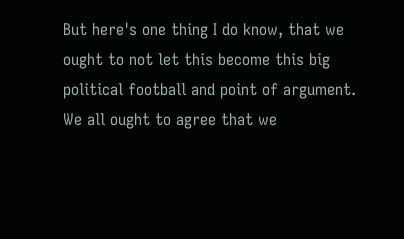But here's one thing I do know, that we ought to not let this become this big political football and point of argument. We all ought to agree that we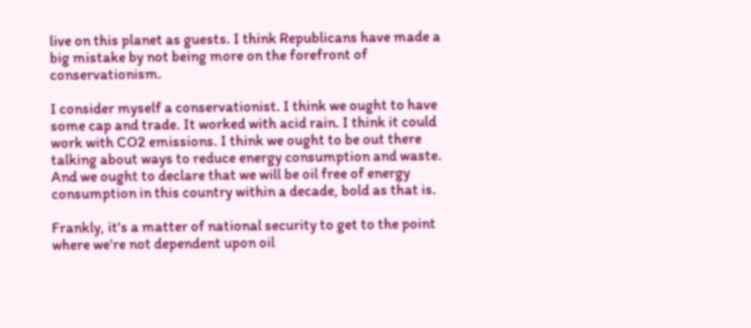live on this planet as guests. I think Republicans have made a big mistake by not being more on the forefront of conservationism.

I consider myself a conservationist. I think we ought to have some cap and trade. It worked with acid rain. I think it could work with CO2 emissions. I think we ought to be out there talking about ways to reduce energy consumption and waste. And we ought to declare that we will be oil free of energy consumption in this country within a decade, bold as that is.

Frankly, it's a matter of national security to get to the point where we're not dependent upon oil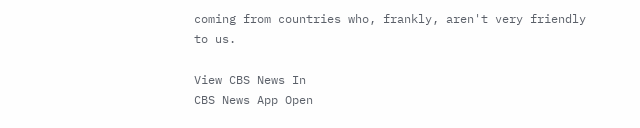coming from countries who, frankly, aren't very friendly to us.

View CBS News In
CBS News App Open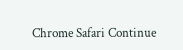Chrome Safari Continue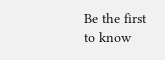Be the first to know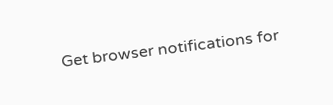Get browser notifications for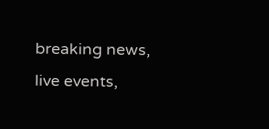breaking news, live events,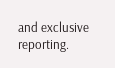and exclusive reporting.